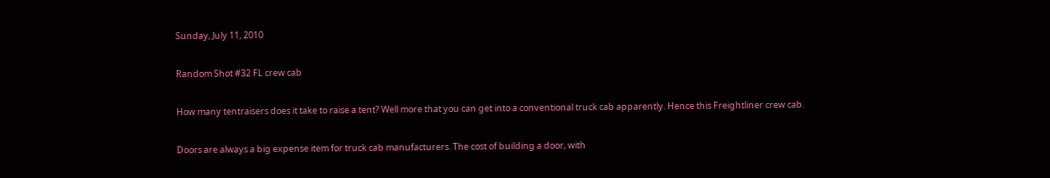Sunday, July 11, 2010

Random Shot #32 FL crew cab

How many tentraisers does it take to raise a tent? Well more that you can get into a conventional truck cab apparently. Hence this Freightliner crew cab.

Doors are always a big expense item for truck cab manufacturers. The cost of building a door, with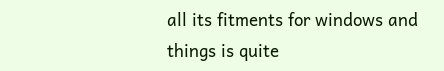all its fitments for windows and things is quite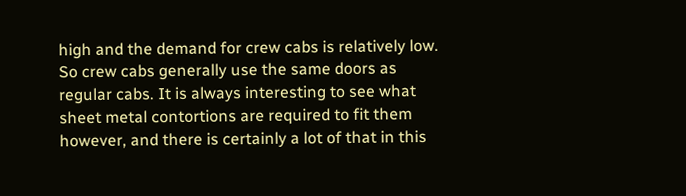high and the demand for crew cabs is relatively low. So crew cabs generally use the same doors as regular cabs. It is always interesting to see what sheet metal contortions are required to fit them however, and there is certainly a lot of that in this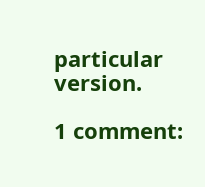particular version.

1 comment: